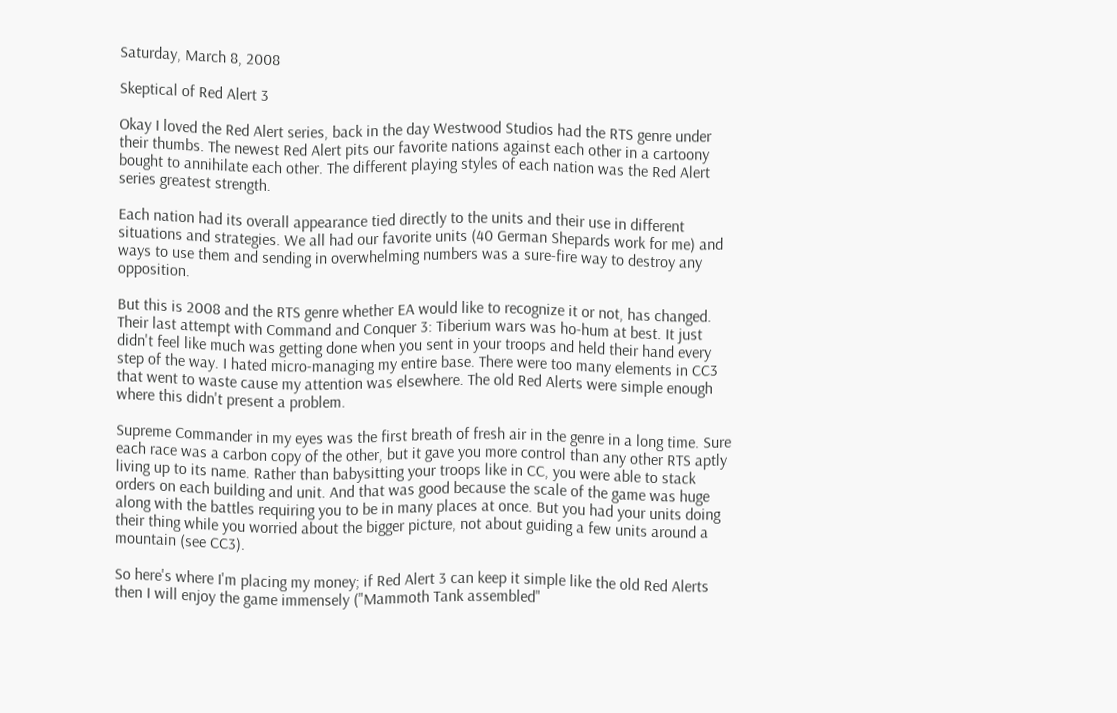Saturday, March 8, 2008

Skeptical of Red Alert 3

Okay I loved the Red Alert series, back in the day Westwood Studios had the RTS genre under their thumbs. The newest Red Alert pits our favorite nations against each other in a cartoony bought to annihilate each other. The different playing styles of each nation was the Red Alert series greatest strength.

Each nation had its overall appearance tied directly to the units and their use in different situations and strategies. We all had our favorite units (40 German Shepards work for me) and ways to use them and sending in overwhelming numbers was a sure-fire way to destroy any opposition.

But this is 2008 and the RTS genre whether EA would like to recognize it or not, has changed. Their last attempt with Command and Conquer 3: Tiberium wars was ho-hum at best. It just didn't feel like much was getting done when you sent in your troops and held their hand every step of the way. I hated micro-managing my entire base. There were too many elements in CC3 that went to waste cause my attention was elsewhere. The old Red Alerts were simple enough where this didn't present a problem.

Supreme Commander in my eyes was the first breath of fresh air in the genre in a long time. Sure each race was a carbon copy of the other, but it gave you more control than any other RTS aptly living up to its name. Rather than babysitting your troops like in CC, you were able to stack orders on each building and unit. And that was good because the scale of the game was huge along with the battles requiring you to be in many places at once. But you had your units doing their thing while you worried about the bigger picture, not about guiding a few units around a mountain (see CC3).

So here's where I'm placing my money; if Red Alert 3 can keep it simple like the old Red Alerts then I will enjoy the game immensely ("Mammoth Tank assembled"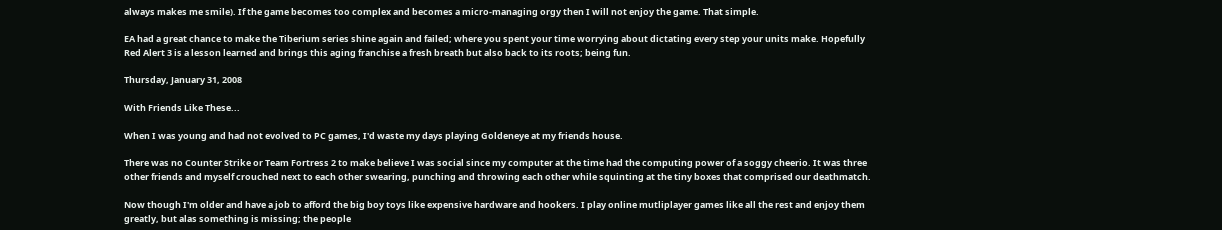always makes me smile). If the game becomes too complex and becomes a micro-managing orgy then I will not enjoy the game. That simple.

EA had a great chance to make the Tiberium series shine again and failed; where you spent your time worrying about dictating every step your units make. Hopefully Red Alert 3 is a lesson learned and brings this aging franchise a fresh breath but also back to its roots; being fun.

Thursday, January 31, 2008

With Friends Like These...

When I was young and had not evolved to PC games, I'd waste my days playing Goldeneye at my friends house.

There was no Counter Strike or Team Fortress 2 to make believe I was social since my computer at the time had the computing power of a soggy cheerio. It was three other friends and myself crouched next to each other swearing, punching and throwing each other while squinting at the tiny boxes that comprised our deathmatch.

Now though I'm older and have a job to afford the big boy toys like expensive hardware and hookers. I play online mutliplayer games like all the rest and enjoy them greatly, but alas something is missing; the people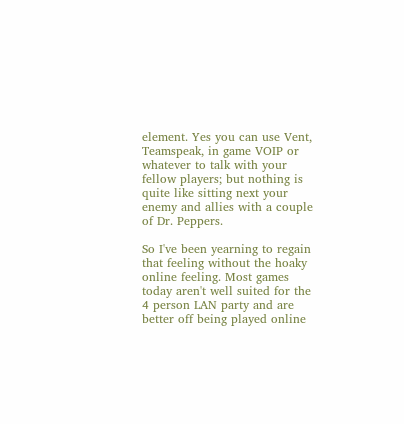element. Yes you can use Vent, Teamspeak, in game VOIP or whatever to talk with your fellow players; but nothing is quite like sitting next your enemy and allies with a couple of Dr. Peppers.

So I've been yearning to regain that feeling without the hoaky online feeling. Most games today aren't well suited for the 4 person LAN party and are better off being played online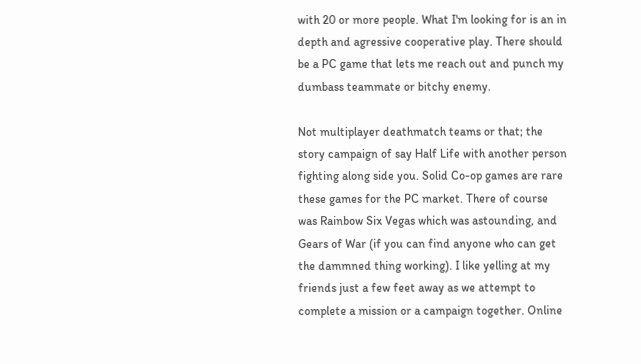with 20 or more people. What I'm looking for is an in depth and agressive cooperative play. There should be a PC game that lets me reach out and punch my dumbass teammate or bitchy enemy.

Not multiplayer deathmatch teams or that; the story campaign of say Half Life with another person fighting along side you. Solid Co-op games are rare these games for the PC market. There of course was Rainbow Six Vegas which was astounding, and Gears of War (if you can find anyone who can get the dammned thing working). I like yelling at my friends just a few feet away as we attempt to complete a mission or a campaign together. Online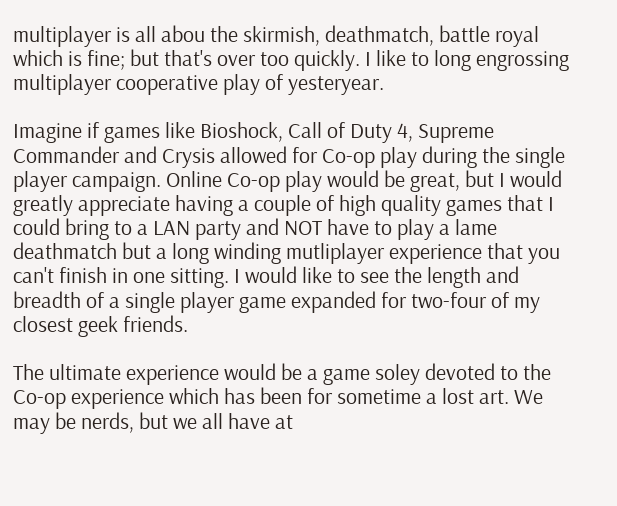multiplayer is all abou the skirmish, deathmatch, battle royal which is fine; but that's over too quickly. I like to long engrossing multiplayer cooperative play of yesteryear.

Imagine if games like Bioshock, Call of Duty 4, Supreme Commander and Crysis allowed for Co-op play during the single player campaign. Online Co-op play would be great, but I would greatly appreciate having a couple of high quality games that I could bring to a LAN party and NOT have to play a lame deathmatch but a long winding mutliplayer experience that you can't finish in one sitting. I would like to see the length and breadth of a single player game expanded for two-four of my closest geek friends.

The ultimate experience would be a game soley devoted to the Co-op experience which has been for sometime a lost art. We may be nerds, but we all have at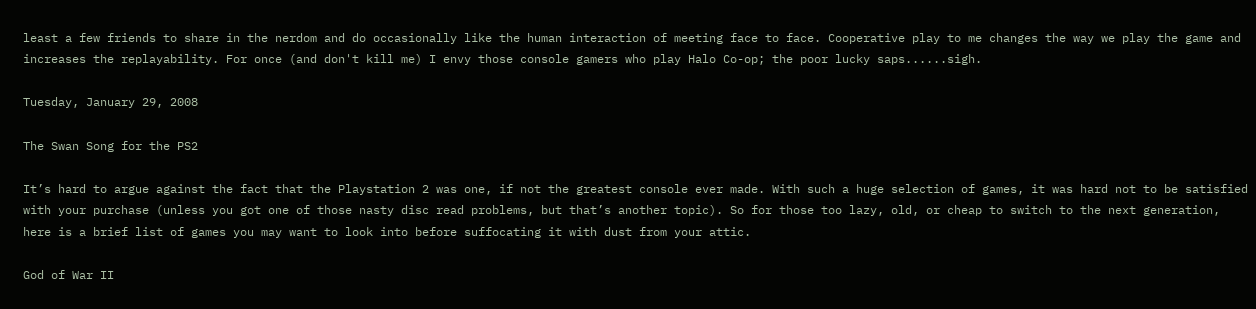least a few friends to share in the nerdom and do occasionally like the human interaction of meeting face to face. Cooperative play to me changes the way we play the game and increases the replayability. For once (and don't kill me) I envy those console gamers who play Halo Co-op; the poor lucky saps......sigh.

Tuesday, January 29, 2008

The Swan Song for the PS2

It’s hard to argue against the fact that the Playstation 2 was one, if not the greatest console ever made. With such a huge selection of games, it was hard not to be satisfied with your purchase (unless you got one of those nasty disc read problems, but that’s another topic). So for those too lazy, old, or cheap to switch to the next generation, here is a brief list of games you may want to look into before suffocating it with dust from your attic.

God of War II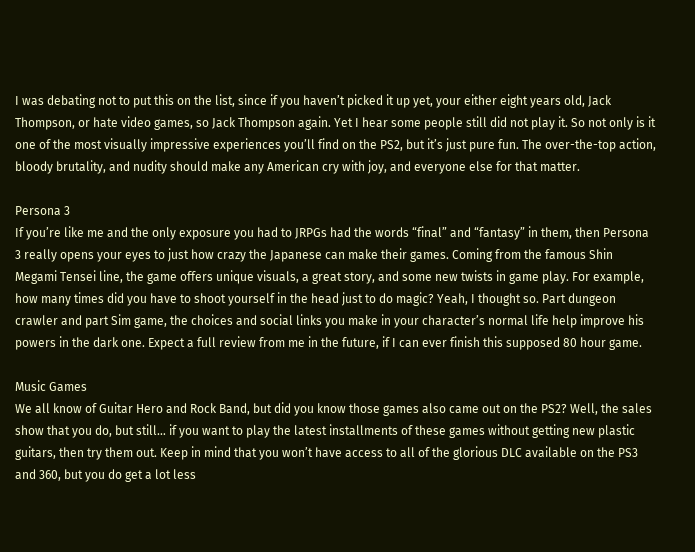I was debating not to put this on the list, since if you haven’t picked it up yet, your either eight years old, Jack Thompson, or hate video games, so Jack Thompson again. Yet I hear some people still did not play it. So not only is it one of the most visually impressive experiences you’ll find on the PS2, but it’s just pure fun. The over-the-top action, bloody brutality, and nudity should make any American cry with joy, and everyone else for that matter.

Persona 3
If you’re like me and the only exposure you had to JRPGs had the words “final” and “fantasy” in them, then Persona 3 really opens your eyes to just how crazy the Japanese can make their games. Coming from the famous Shin Megami Tensei line, the game offers unique visuals, a great story, and some new twists in game play. For example, how many times did you have to shoot yourself in the head just to do magic? Yeah, I thought so. Part dungeon crawler and part Sim game, the choices and social links you make in your character’s normal life help improve his powers in the dark one. Expect a full review from me in the future, if I can ever finish this supposed 80 hour game.

Music Games
We all know of Guitar Hero and Rock Band, but did you know those games also came out on the PS2? Well, the sales show that you do, but still… if you want to play the latest installments of these games without getting new plastic guitars, then try them out. Keep in mind that you won’t have access to all of the glorious DLC available on the PS3 and 360, but you do get a lot less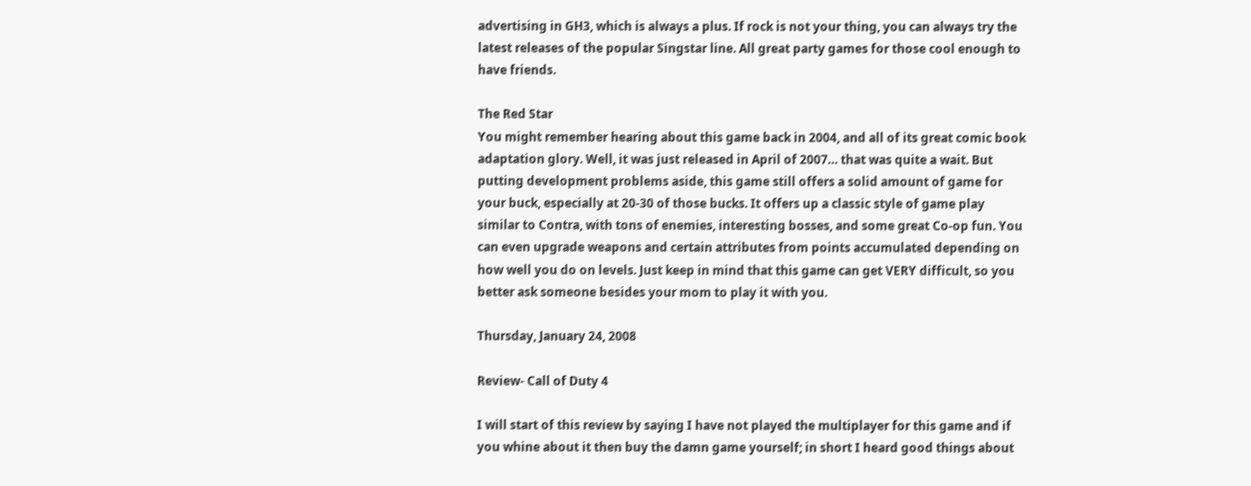advertising in GH3, which is always a plus. If rock is not your thing, you can always try the latest releases of the popular Singstar line. All great party games for those cool enough to have friends.

The Red Star
You might remember hearing about this game back in 2004, and all of its great comic book adaptation glory. Well, it was just released in April of 2007… that was quite a wait. But putting development problems aside, this game still offers a solid amount of game for your buck, especially at 20-30 of those bucks. It offers up a classic style of game play similar to Contra, with tons of enemies, interesting bosses, and some great Co-op fun. You can even upgrade weapons and certain attributes from points accumulated depending on how well you do on levels. Just keep in mind that this game can get VERY difficult, so you better ask someone besides your mom to play it with you.

Thursday, January 24, 2008

Review- Call of Duty 4

I will start of this review by saying I have not played the multiplayer for this game and if you whine about it then buy the damn game yourself; in short I heard good things about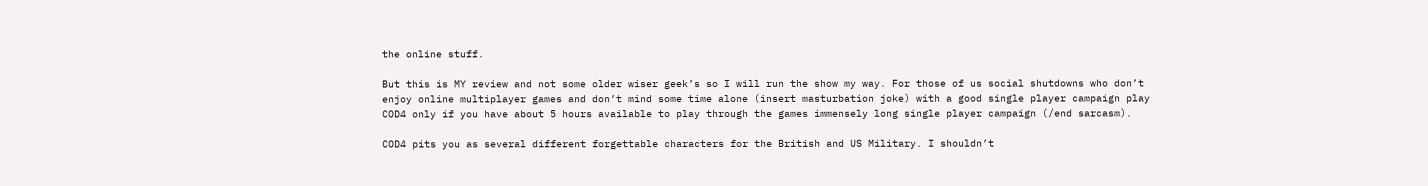the online stuff.

But this is MY review and not some older wiser geek’s so I will run the show my way. For those of us social shutdowns who don’t enjoy online multiplayer games and don’t mind some time alone (insert masturbation joke) with a good single player campaign play COD4 only if you have about 5 hours available to play through the games immensely long single player campaign (/end sarcasm).

COD4 pits you as several different forgettable characters for the British and US Military. I shouldn’t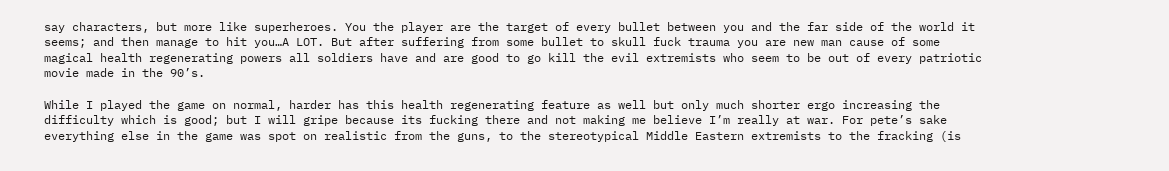say characters, but more like superheroes. You the player are the target of every bullet between you and the far side of the world it seems; and then manage to hit you…A LOT. But after suffering from some bullet to skull fuck trauma you are new man cause of some magical health regenerating powers all soldiers have and are good to go kill the evil extremists who seem to be out of every patriotic movie made in the 90’s.

While I played the game on normal, harder has this health regenerating feature as well but only much shorter ergo increasing the difficulty which is good; but I will gripe because its fucking there and not making me believe I’m really at war. For pete’s sake everything else in the game was spot on realistic from the guns, to the stereotypical Middle Eastern extremists to the fracking (is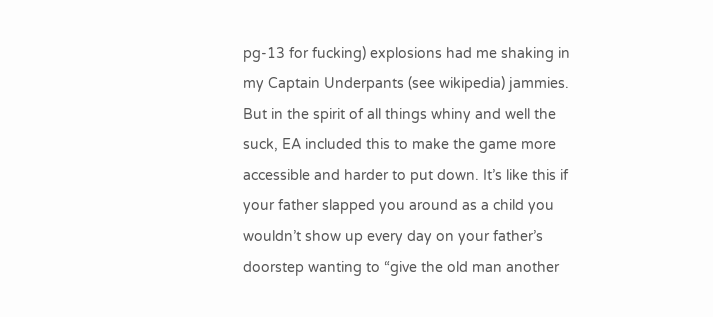pg-13 for fucking) explosions had me shaking in my Captain Underpants (see wikipedia) jammies. But in the spirit of all things whiny and well the suck, EA included this to make the game more accessible and harder to put down. It’s like this if your father slapped you around as a child you wouldn’t show up every day on your father’s doorstep wanting to “give the old man another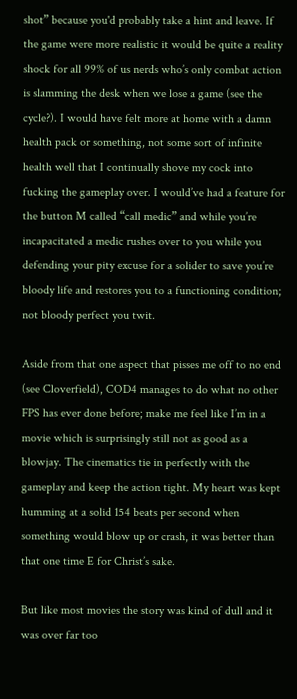shot” because you'd probably take a hint and leave. If the game were more realistic it would be quite a reality shock for all 99% of us nerds who’s only combat action is slamming the desk when we lose a game (see the cycle?). I would have felt more at home with a damn health pack or something, not some sort of infinite health well that I continually shove my cock into fucking the gameplay over. I would’ve had a feature for the button M called “call medic” and while you’re incapacitated a medic rushes over to you while you defending your pity excuse for a solider to save you’re bloody life and restores you to a functioning condition; not bloody perfect you twit.

Aside from that one aspect that pisses me off to no end (see Cloverfield), COD4 manages to do what no other FPS has ever done before; make me feel like I’m in a movie which is surprisingly still not as good as a blowjay. The cinematics tie in perfectly with the gameplay and keep the action tight. My heart was kept humming at a solid 154 beats per second when something would blow up or crash, it was better than that one time E for Christ’s sake.

But like most movies the story was kind of dull and it was over far too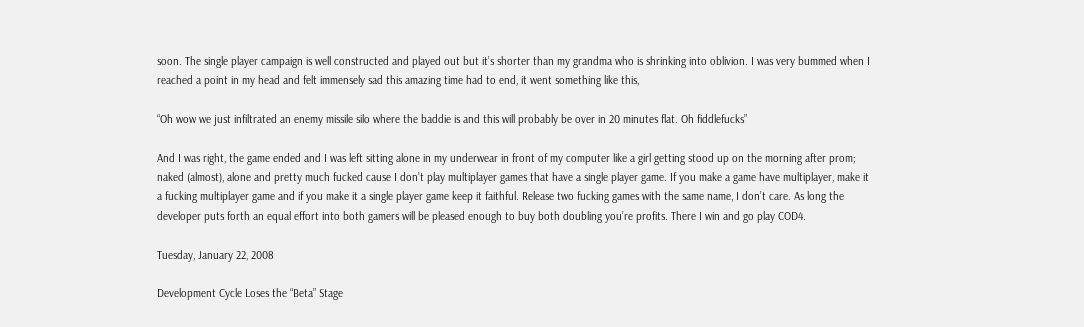soon. The single player campaign is well constructed and played out but it’s shorter than my grandma who is shrinking into oblivion. I was very bummed when I reached a point in my head and felt immensely sad this amazing time had to end, it went something like this,

“Oh wow we just infiltrated an enemy missile silo where the baddie is and this will probably be over in 20 minutes flat. Oh fiddlefucks”

And I was right, the game ended and I was left sitting alone in my underwear in front of my computer like a girl getting stood up on the morning after prom; naked (almost), alone and pretty much fucked cause I don’t play multiplayer games that have a single player game. If you make a game have multiplayer, make it a fucking multiplayer game and if you make it a single player game keep it faithful. Release two fucking games with the same name, I don’t care. As long the developer puts forth an equal effort into both gamers will be pleased enough to buy both doubling you’re profits. There I win and go play COD4.

Tuesday, January 22, 2008

Development Cycle Loses the “Beta” Stage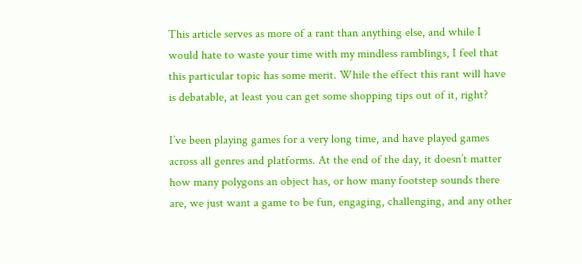This article serves as more of a rant than anything else, and while I would hate to waste your time with my mindless ramblings, I feel that this particular topic has some merit. While the effect this rant will have is debatable, at least you can get some shopping tips out of it, right?

I’ve been playing games for a very long time, and have played games across all genres and platforms. At the end of the day, it doesn’t matter how many polygons an object has, or how many footstep sounds there are, we just want a game to be fun, engaging, challenging, and any other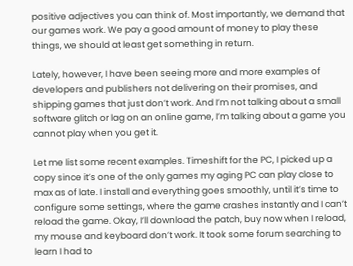positive adjectives you can think of. Most importantly, we demand that our games work. We pay a good amount of money to play these things, we should at least get something in return.

Lately, however, I have been seeing more and more examples of developers and publishers not delivering on their promises, and shipping games that just don’t work. And I’m not talking about a small software glitch or lag on an online game, I’m talking about a game you cannot play when you get it.

Let me list some recent examples. Timeshift for the PC, I picked up a copy since it’s one of the only games my aging PC can play close to max as of late. I install and everything goes smoothly, until it’s time to configure some settings, where the game crashes instantly and I can’t reload the game. Okay, I’ll download the patch, buy now when I reload, my mouse and keyboard don’t work. It took some forum searching to learn I had to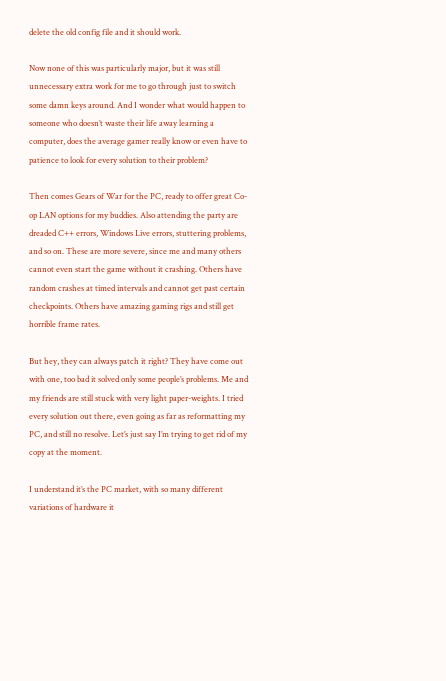delete the old config file and it should work.

Now none of this was particularly major, but it was still unnecessary extra work for me to go through just to switch some damn keys around. And I wonder what would happen to someone who doesn’t waste their life away learning a computer, does the average gamer really know or even have to patience to look for every solution to their problem?

Then comes Gears of War for the PC, ready to offer great Co-op LAN options for my buddies. Also attending the party are dreaded C++ errors, Windows Live errors, stuttering problems, and so on. These are more severe, since me and many others cannot even start the game without it crashing. Others have random crashes at timed intervals and cannot get past certain checkpoints. Others have amazing gaming rigs and still get horrible frame rates.

But hey, they can always patch it right? They have come out with one, too bad it solved only some people’s problems. Me and my friends are still stuck with very light paper-weights. I tried every solution out there, even going as far as reformatting my PC, and still no resolve. Let’s just say I’m trying to get rid of my copy at the moment.

I understand it’s the PC market, with so many different variations of hardware it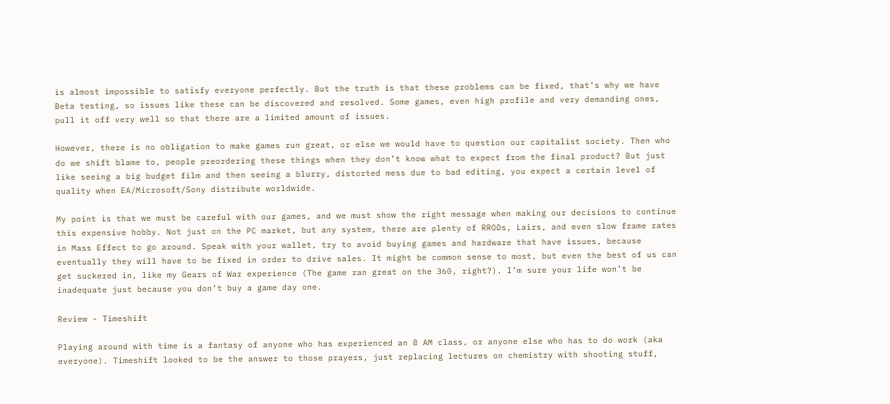is almost impossible to satisfy everyone perfectly. But the truth is that these problems can be fixed, that’s why we have Beta testing, so issues like these can be discovered and resolved. Some games, even high profile and very demanding ones, pull it off very well so that there are a limited amount of issues.

However, there is no obligation to make games run great, or else we would have to question our capitalist society. Then who do we shift blame to, people preordering these things when they don’t know what to expect from the final product? But just like seeing a big budget film and then seeing a blurry, distorted mess due to bad editing, you expect a certain level of quality when EA/Microsoft/Sony distribute worldwide.

My point is that we must be careful with our games, and we must show the right message when making our decisions to continue this expensive hobby. Not just on the PC market, but any system, there are plenty of RRODs, Lairs, and even slow frame rates in Mass Effect to go around. Speak with your wallet, try to avoid buying games and hardware that have issues, because eventually they will have to be fixed in order to drive sales. It might be common sense to most, but even the best of us can get suckered in, like my Gears of War experience (The game ran great on the 360, right?). I’m sure your life won’t be inadequate just because you don’t buy a game day one.

Review - Timeshift

Playing around with time is a fantasy of anyone who has experienced an 8 AM class, or anyone else who has to do work (aka everyone). Timeshift looked to be the answer to those prayers, just replacing lectures on chemistry with shooting stuff,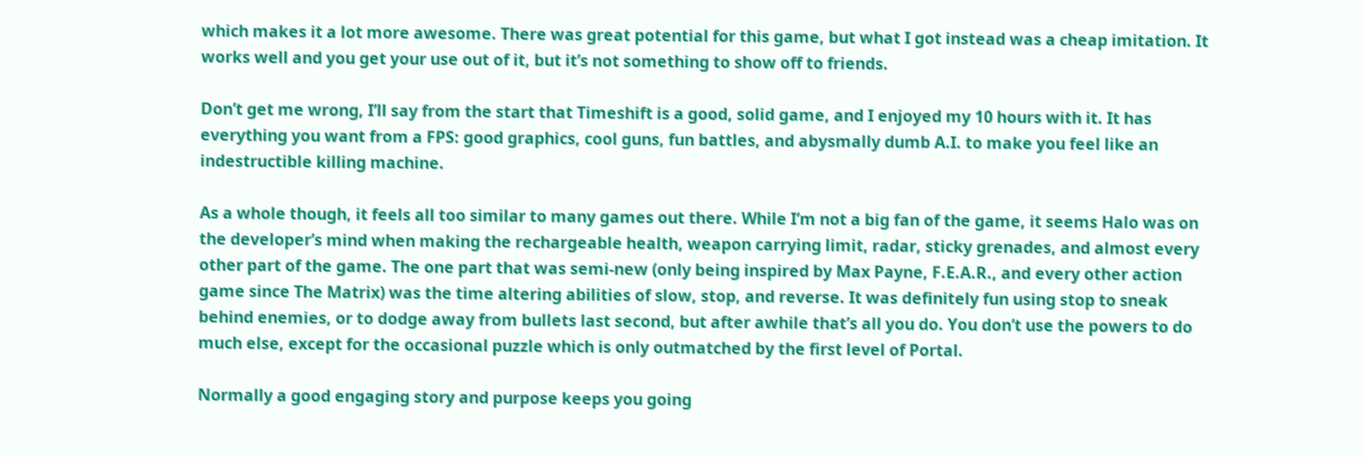which makes it a lot more awesome. There was great potential for this game, but what I got instead was a cheap imitation. It works well and you get your use out of it, but it’s not something to show off to friends.

Don’t get me wrong, I’ll say from the start that Timeshift is a good, solid game, and I enjoyed my 10 hours with it. It has everything you want from a FPS: good graphics, cool guns, fun battles, and abysmally dumb A.I. to make you feel like an indestructible killing machine.

As a whole though, it feels all too similar to many games out there. While I’m not a big fan of the game, it seems Halo was on the developer’s mind when making the rechargeable health, weapon carrying limit, radar, sticky grenades, and almost every other part of the game. The one part that was semi-new (only being inspired by Max Payne, F.E.A.R., and every other action game since The Matrix) was the time altering abilities of slow, stop, and reverse. It was definitely fun using stop to sneak behind enemies, or to dodge away from bullets last second, but after awhile that’s all you do. You don’t use the powers to do much else, except for the occasional puzzle which is only outmatched by the first level of Portal.

Normally a good engaging story and purpose keeps you going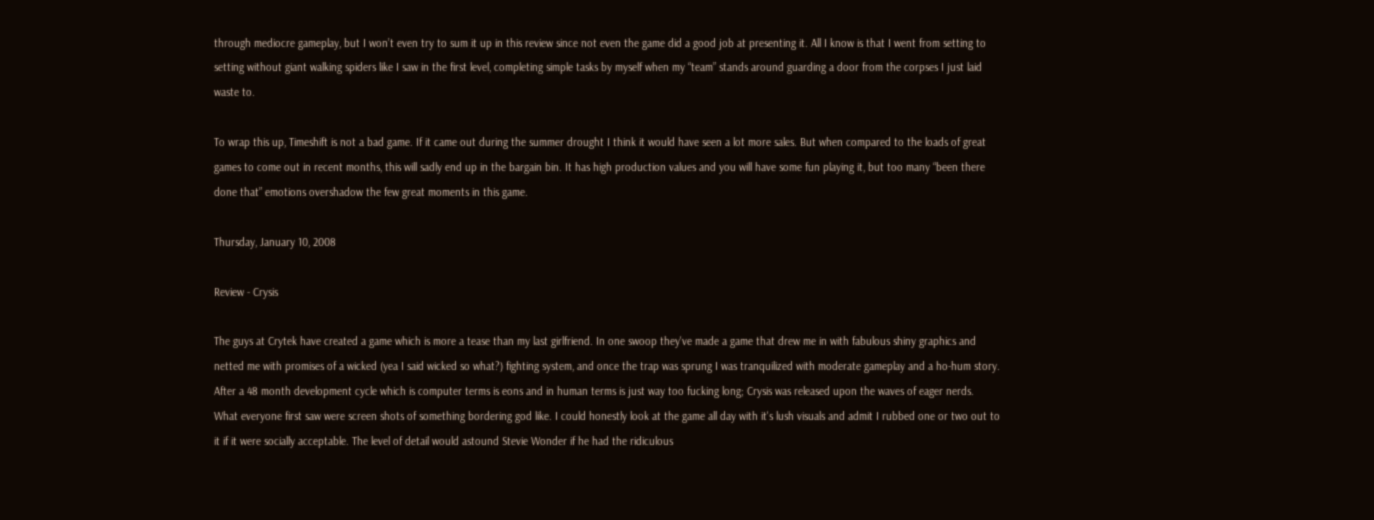through mediocre gameplay, but I won’t even try to sum it up in this review since not even the game did a good job at presenting it. All I know is that I went from setting to setting without giant walking spiders like I saw in the first level, completing simple tasks by myself when my “team” stands around guarding a door from the corpses I just laid waste to.

To wrap this up, Timeshift is not a bad game. If it came out during the summer drought I think it would have seen a lot more sales. But when compared to the loads of great games to come out in recent months, this will sadly end up in the bargain bin. It has high production values and you will have some fun playing it, but too many “been there done that” emotions overshadow the few great moments in this game.

Thursday, January 10, 2008

Review - Crysis

The guys at Crytek have created a game which is more a tease than my last girlfriend. In one swoop they've made a game that drew me in with fabulous shiny graphics and netted me with promises of a wicked (yea I said wicked so what?) fighting system, and once the trap was sprung I was tranquilized with moderate gameplay and a ho-hum story. After a 48 month development cycle which is computer terms is eons and in human terms is just way too fucking long; Crysis was released upon the waves of eager nerds. What everyone first saw were screen shots of something bordering god like. I could honestly look at the game all day with it's lush visuals and admit I rubbed one or two out to it if it were socially acceptable. The level of detail would astound Stevie Wonder if he had the ridiculous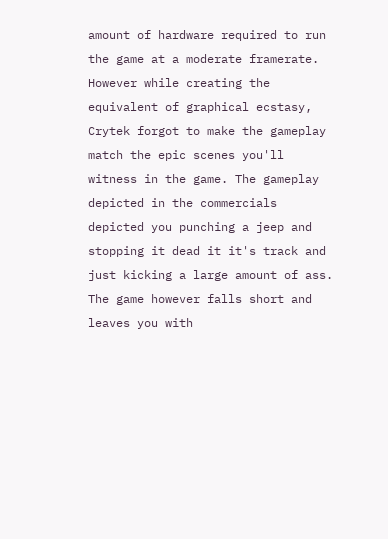amount of hardware required to run the game at a moderate framerate.
However while creating the equivalent of graphical ecstasy, Crytek forgot to make the gameplay match the epic scenes you'll witness in the game. The gameplay depicted in the commercials depicted you punching a jeep and stopping it dead it it's track and just kicking a large amount of ass. The game however falls short and leaves you with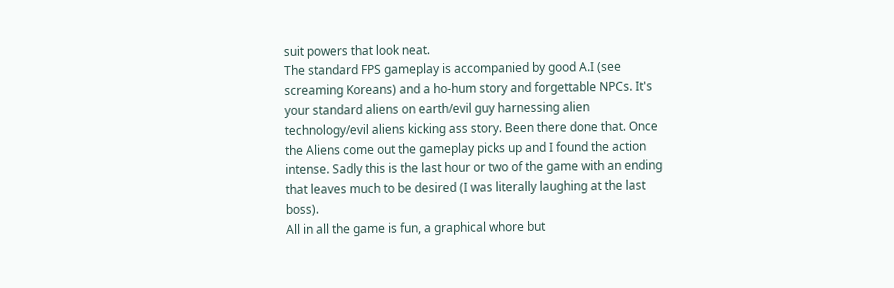suit powers that look neat.
The standard FPS gameplay is accompanied by good A.I (see screaming Koreans) and a ho-hum story and forgettable NPCs. It's your standard aliens on earth/evil guy harnessing alien technology/evil aliens kicking ass story. Been there done that. Once the Aliens come out the gameplay picks up and I found the action intense. Sadly this is the last hour or two of the game with an ending that leaves much to be desired (I was literally laughing at the last boss).
All in all the game is fun, a graphical whore but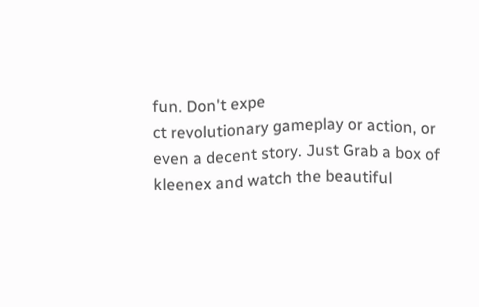fun. Don't expe
ct revolutionary gameplay or action, or even a decent story. Just Grab a box of kleenex and watch the beautiful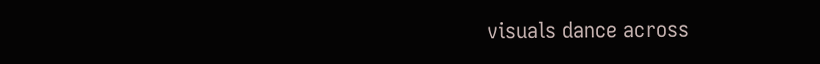visuals dance across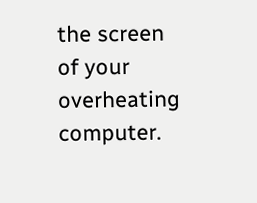the screen of your overheating computer.